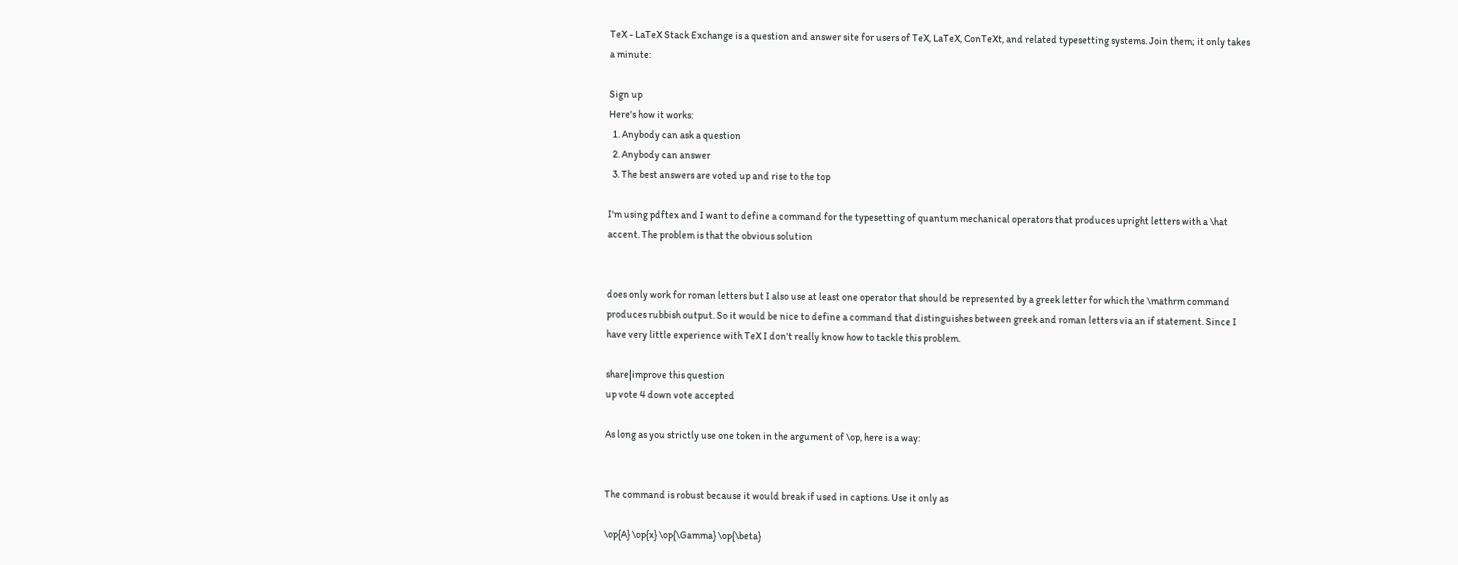TeX - LaTeX Stack Exchange is a question and answer site for users of TeX, LaTeX, ConTeXt, and related typesetting systems. Join them; it only takes a minute:

Sign up
Here's how it works:
  1. Anybody can ask a question
  2. Anybody can answer
  3. The best answers are voted up and rise to the top

I'm using pdftex and I want to define a command for the typesetting of quantum mechanical operators that produces upright letters with a \hat accent. The problem is that the obvious solution


does only work for roman letters but I also use at least one operator that should be represented by a greek letter for which the \mathrm command produces rubbish output. So it would be nice to define a command that distinguishes between greek and roman letters via an if statement. Since I have very little experience with TeX I don't really know how to tackle this problem.

share|improve this question
up vote 4 down vote accepted

As long as you strictly use one token in the argument of \op, here is a way:


The command is robust because it would break if used in captions. Use it only as

\op{A} \op{x} \op{\Gamma} \op{\beta}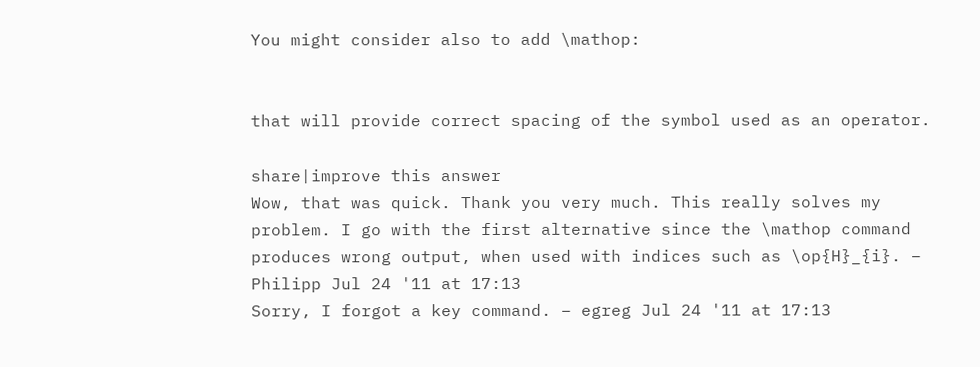You might consider also to add \mathop:


that will provide correct spacing of the symbol used as an operator.

share|improve this answer
Wow, that was quick. Thank you very much. This really solves my problem. I go with the first alternative since the \mathop command produces wrong output, when used with indices such as \op{H}_{i}. – Philipp Jul 24 '11 at 17:13
Sorry, I forgot a key command. – egreg Jul 24 '11 at 17:13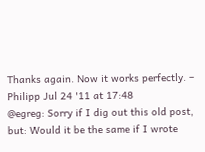Thanks again. Now it works perfectly. – Philipp Jul 24 '11 at 17:48
@egreg: Sorry if I dig out this old post, but: Would it be the same if I wrote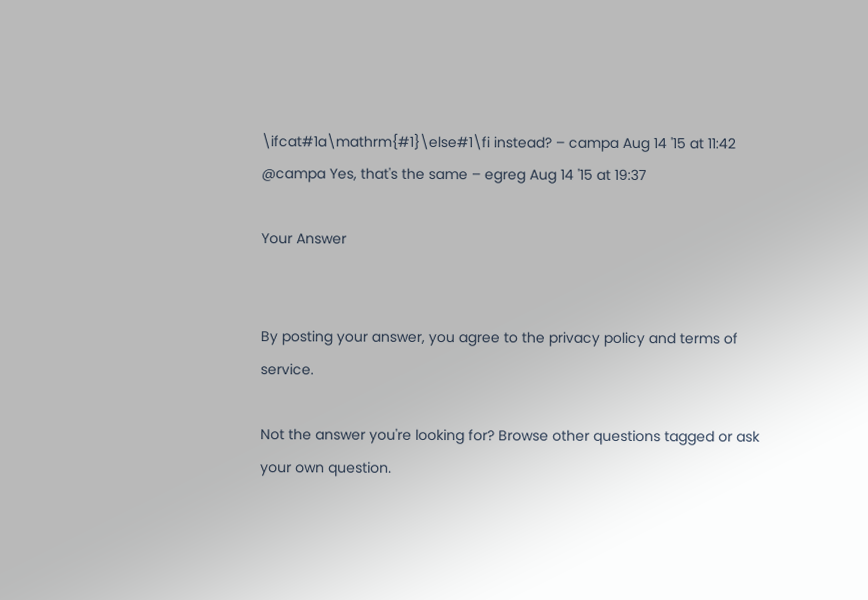\ifcat#1a\mathrm{#1}\else#1\fi instead? – campa Aug 14 '15 at 11:42
@campa Yes, that's the same – egreg Aug 14 '15 at 19:37

Your Answer


By posting your answer, you agree to the privacy policy and terms of service.

Not the answer you're looking for? Browse other questions tagged or ask your own question.